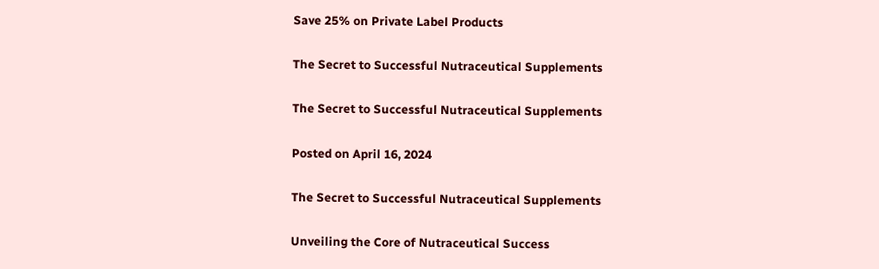Save 25% on Private Label Products

The Secret to Successful Nutraceutical Supplements

The Secret to Successful Nutraceutical Supplements

Posted on April 16, 2024

The Secret to Successful Nutraceutical Supplements

Unveiling the Core of Nutraceutical Success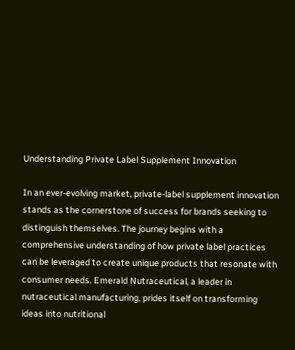Understanding Private Label Supplement Innovation

In an ever-evolving market, private-label supplement innovation stands as the cornerstone of success for brands seeking to distinguish themselves. The journey begins with a comprehensive understanding of how private label practices can be leveraged to create unique products that resonate with consumer needs. Emerald Nutraceutical, a leader in nutraceutical manufacturing, prides itself on transforming ideas into nutritional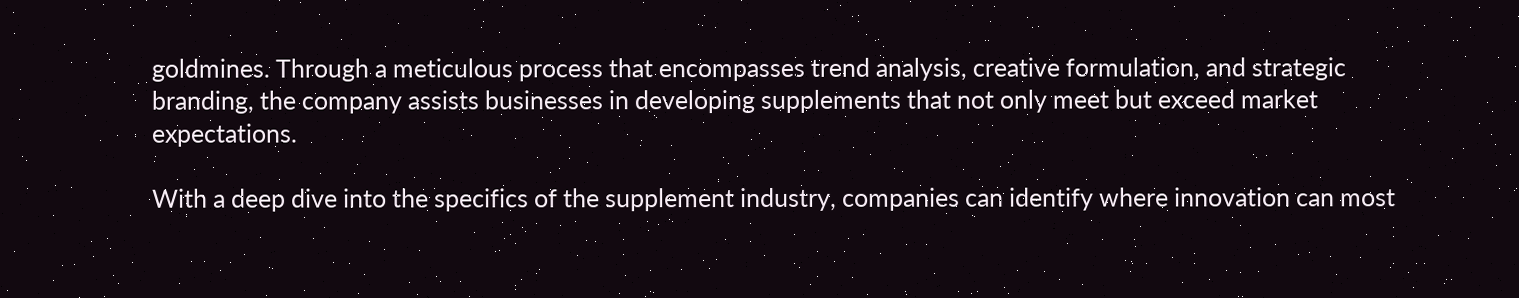goldmines. Through a meticulous process that encompasses trend analysis, creative formulation, and strategic branding, the company assists businesses in developing supplements that not only meet but exceed market expectations.

With a deep dive into the specifics of the supplement industry, companies can identify where innovation can most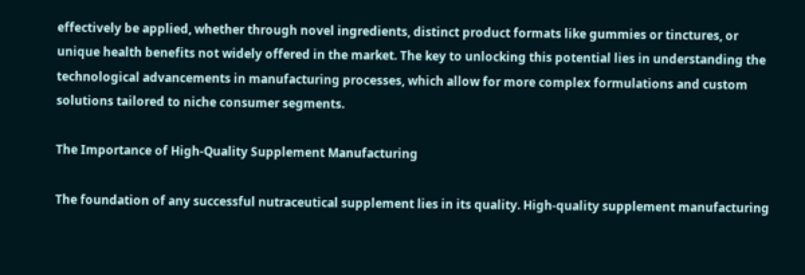effectively be applied, whether through novel ingredients, distinct product formats like gummies or tinctures, or unique health benefits not widely offered in the market. The key to unlocking this potential lies in understanding the technological advancements in manufacturing processes, which allow for more complex formulations and custom solutions tailored to niche consumer segments.

The Importance of High-Quality Supplement Manufacturing

The foundation of any successful nutraceutical supplement lies in its quality. High-quality supplement manufacturing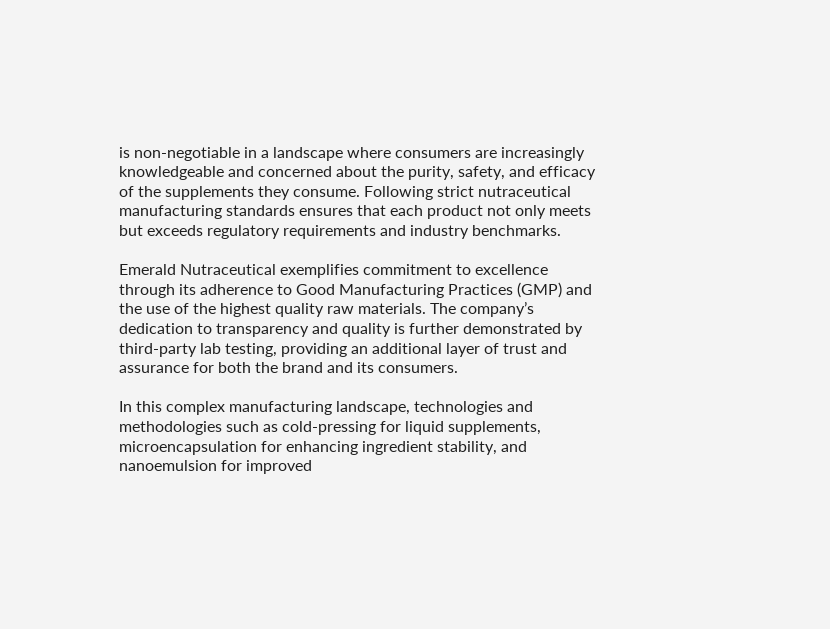is non-negotiable in a landscape where consumers are increasingly knowledgeable and concerned about the purity, safety, and efficacy of the supplements they consume. Following strict nutraceutical manufacturing standards ensures that each product not only meets but exceeds regulatory requirements and industry benchmarks.

Emerald Nutraceutical exemplifies commitment to excellence through its adherence to Good Manufacturing Practices (GMP) and the use of the highest quality raw materials. The company’s dedication to transparency and quality is further demonstrated by third-party lab testing, providing an additional layer of trust and assurance for both the brand and its consumers.

In this complex manufacturing landscape, technologies and methodologies such as cold-pressing for liquid supplements, microencapsulation for enhancing ingredient stability, and nanoemulsion for improved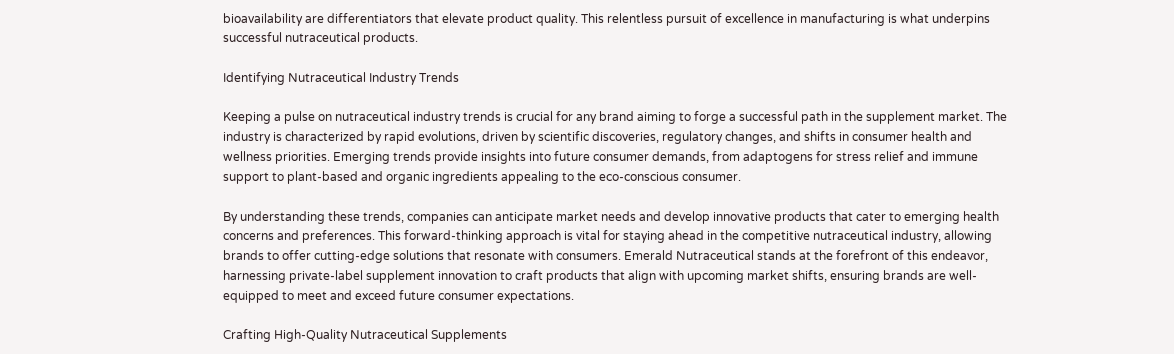bioavailability are differentiators that elevate product quality. This relentless pursuit of excellence in manufacturing is what underpins successful nutraceutical products.

Identifying Nutraceutical Industry Trends

Keeping a pulse on nutraceutical industry trends is crucial for any brand aiming to forge a successful path in the supplement market. The industry is characterized by rapid evolutions, driven by scientific discoveries, regulatory changes, and shifts in consumer health and wellness priorities. Emerging trends provide insights into future consumer demands, from adaptogens for stress relief and immune support to plant-based and organic ingredients appealing to the eco-conscious consumer.

By understanding these trends, companies can anticipate market needs and develop innovative products that cater to emerging health concerns and preferences. This forward-thinking approach is vital for staying ahead in the competitive nutraceutical industry, allowing brands to offer cutting-edge solutions that resonate with consumers. Emerald Nutraceutical stands at the forefront of this endeavor, harnessing private-label supplement innovation to craft products that align with upcoming market shifts, ensuring brands are well-equipped to meet and exceed future consumer expectations.

Crafting High-Quality Nutraceutical Supplements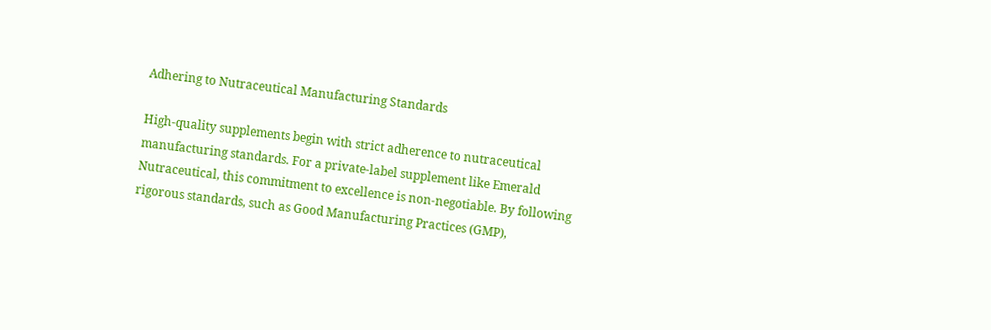Adhering to Nutraceutical Manufacturing Standards

High-quality supplements begin with strict adherence to nutraceutical manufacturing standards. For a private-label supplement like Emerald Nutraceutical, this commitment to excellence is non-negotiable. By following rigorous standards, such as Good Manufacturing Practices (GMP),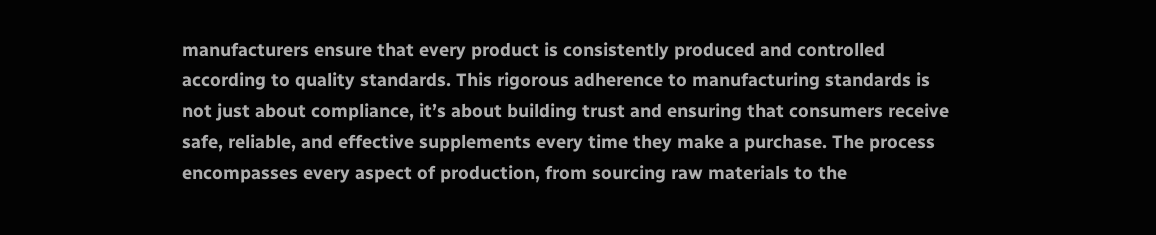manufacturers ensure that every product is consistently produced and controlled according to quality standards. This rigorous adherence to manufacturing standards is not just about compliance, it’s about building trust and ensuring that consumers receive safe, reliable, and effective supplements every time they make a purchase. The process encompasses every aspect of production, from sourcing raw materials to the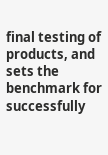final testing of products, and sets the benchmark for successfully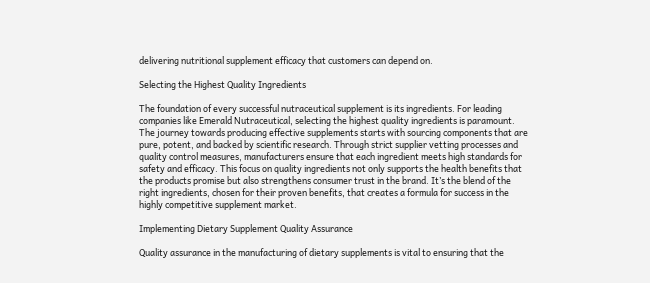delivering nutritional supplement efficacy that customers can depend on.

Selecting the Highest Quality Ingredients

The foundation of every successful nutraceutical supplement is its ingredients. For leading companies like Emerald Nutraceutical, selecting the highest quality ingredients is paramount. The journey towards producing effective supplements starts with sourcing components that are pure, potent, and backed by scientific research. Through strict supplier vetting processes and quality control measures, manufacturers ensure that each ingredient meets high standards for safety and efficacy. This focus on quality ingredients not only supports the health benefits that the products promise but also strengthens consumer trust in the brand. It’s the blend of the right ingredients, chosen for their proven benefits, that creates a formula for success in the highly competitive supplement market.

Implementing Dietary Supplement Quality Assurance

Quality assurance in the manufacturing of dietary supplements is vital to ensuring that the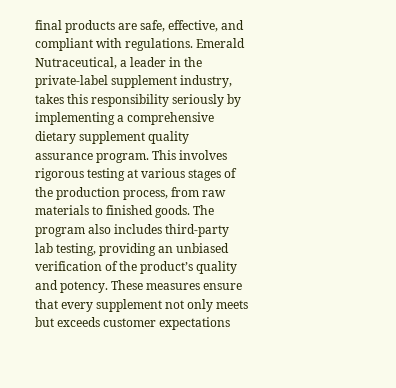final products are safe, effective, and compliant with regulations. Emerald Nutraceutical, a leader in the private-label supplement industry, takes this responsibility seriously by implementing a comprehensive dietary supplement quality assurance program. This involves rigorous testing at various stages of the production process, from raw materials to finished goods. The program also includes third-party lab testing, providing an unbiased verification of the product’s quality and potency. These measures ensure that every supplement not only meets but exceeds customer expectations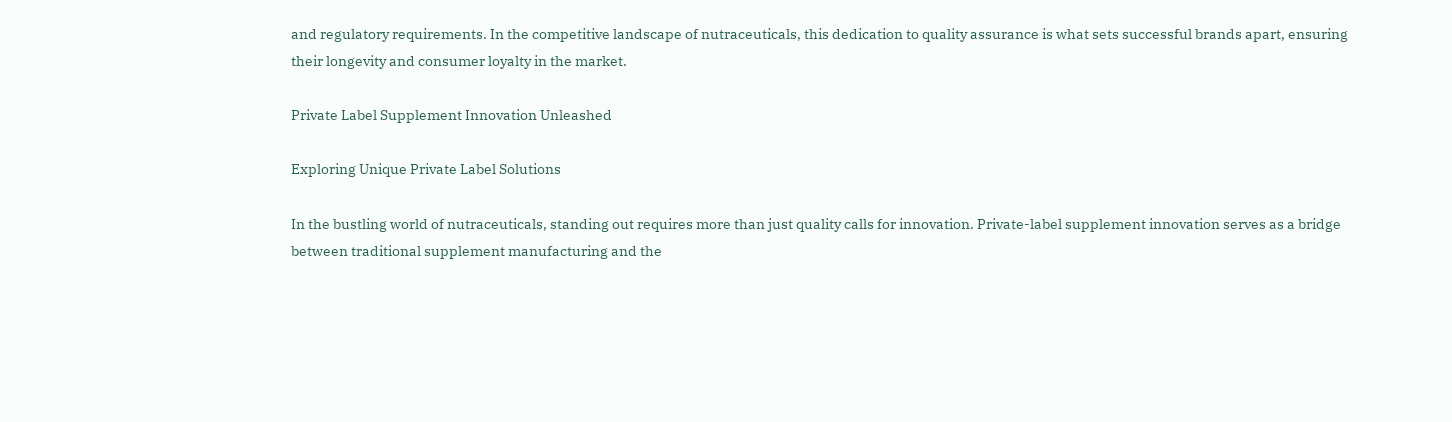and regulatory requirements. In the competitive landscape of nutraceuticals, this dedication to quality assurance is what sets successful brands apart, ensuring their longevity and consumer loyalty in the market.

Private Label Supplement Innovation Unleashed

Exploring Unique Private Label Solutions

In the bustling world of nutraceuticals, standing out requires more than just quality calls for innovation. Private-label supplement innovation serves as a bridge between traditional supplement manufacturing and the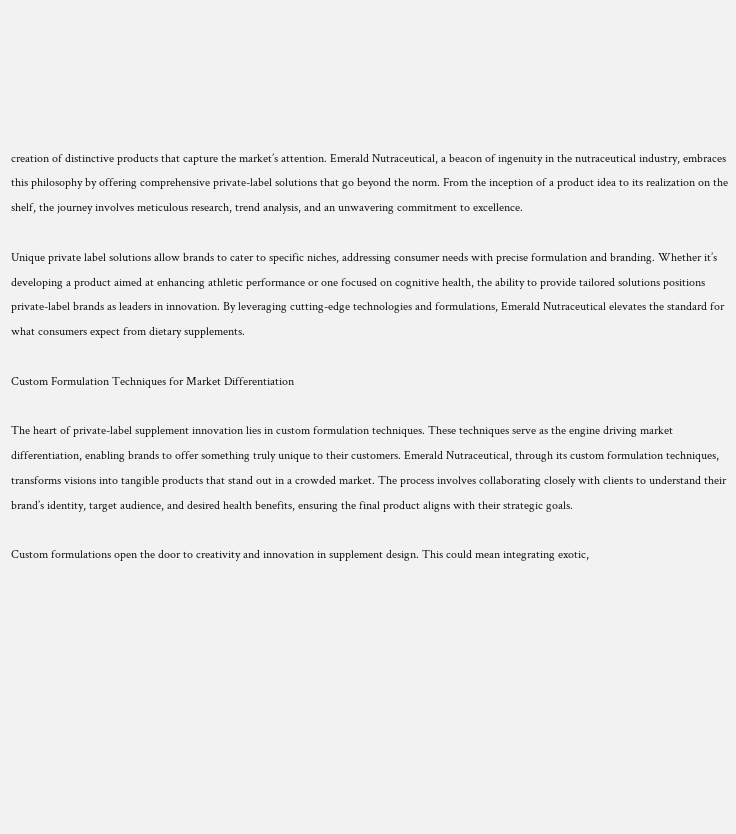creation of distinctive products that capture the market’s attention. Emerald Nutraceutical, a beacon of ingenuity in the nutraceutical industry, embraces this philosophy by offering comprehensive private-label solutions that go beyond the norm. From the inception of a product idea to its realization on the shelf, the journey involves meticulous research, trend analysis, and an unwavering commitment to excellence.

Unique private label solutions allow brands to cater to specific niches, addressing consumer needs with precise formulation and branding. Whether it’s developing a product aimed at enhancing athletic performance or one focused on cognitive health, the ability to provide tailored solutions positions private-label brands as leaders in innovation. By leveraging cutting-edge technologies and formulations, Emerald Nutraceutical elevates the standard for what consumers expect from dietary supplements.

Custom Formulation Techniques for Market Differentiation

The heart of private-label supplement innovation lies in custom formulation techniques. These techniques serve as the engine driving market differentiation, enabling brands to offer something truly unique to their customers. Emerald Nutraceutical, through its custom formulation techniques, transforms visions into tangible products that stand out in a crowded market. The process involves collaborating closely with clients to understand their brand’s identity, target audience, and desired health benefits, ensuring the final product aligns with their strategic goals.

Custom formulations open the door to creativity and innovation in supplement design. This could mean integrating exotic,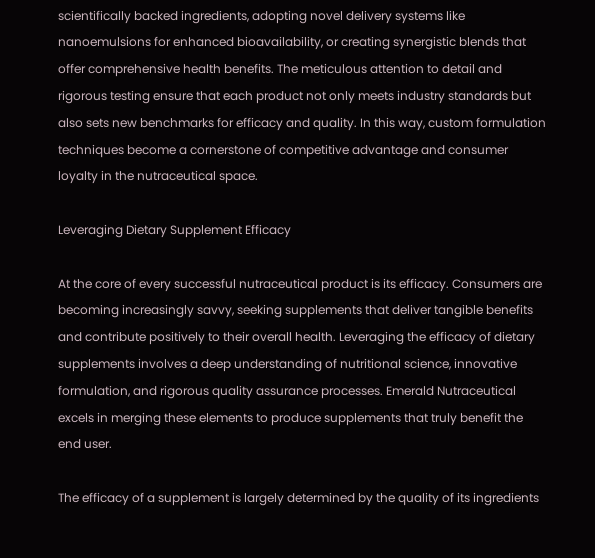scientifically backed ingredients, adopting novel delivery systems like nanoemulsions for enhanced bioavailability, or creating synergistic blends that offer comprehensive health benefits. The meticulous attention to detail and rigorous testing ensure that each product not only meets industry standards but also sets new benchmarks for efficacy and quality. In this way, custom formulation techniques become a cornerstone of competitive advantage and consumer loyalty in the nutraceutical space.

Leveraging Dietary Supplement Efficacy

At the core of every successful nutraceutical product is its efficacy. Consumers are becoming increasingly savvy, seeking supplements that deliver tangible benefits and contribute positively to their overall health. Leveraging the efficacy of dietary supplements involves a deep understanding of nutritional science, innovative formulation, and rigorous quality assurance processes. Emerald Nutraceutical excels in merging these elements to produce supplements that truly benefit the end user.

The efficacy of a supplement is largely determined by the quality of its ingredients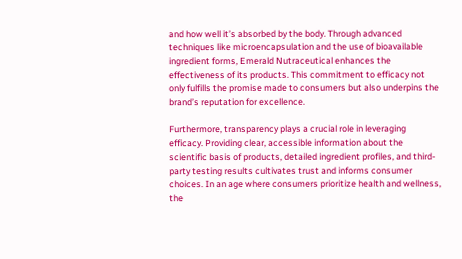and how well it’s absorbed by the body. Through advanced techniques like microencapsulation and the use of bioavailable ingredient forms, Emerald Nutraceutical enhances the effectiveness of its products. This commitment to efficacy not only fulfills the promise made to consumers but also underpins the brand’s reputation for excellence.

Furthermore, transparency plays a crucial role in leveraging efficacy. Providing clear, accessible information about the scientific basis of products, detailed ingredient profiles, and third-party testing results cultivates trust and informs consumer choices. In an age where consumers prioritize health and wellness, the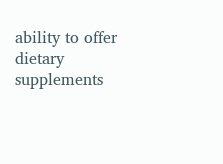ability to offer dietary supplements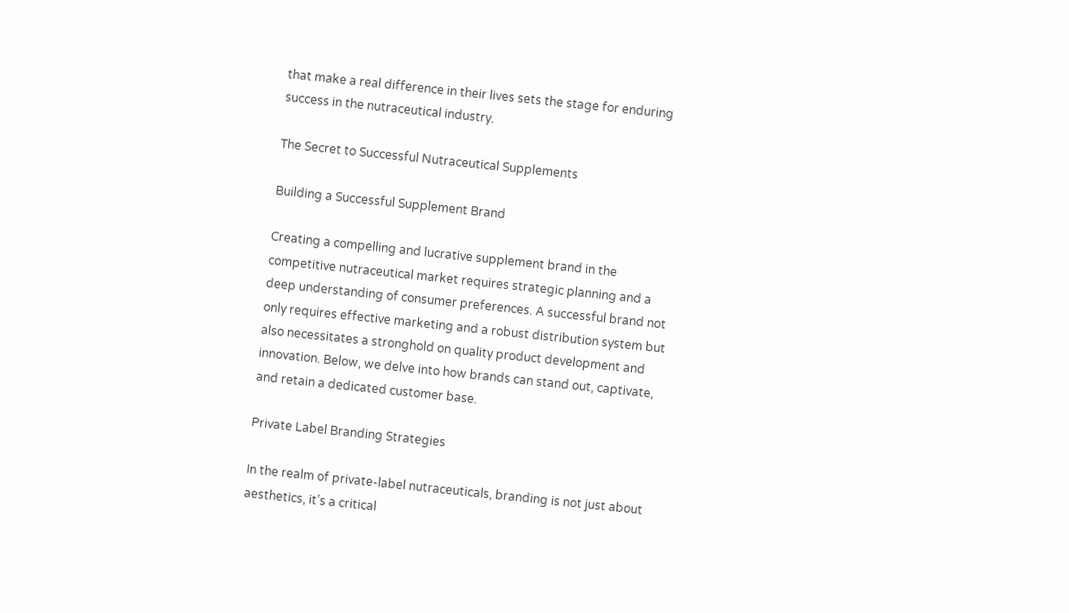that make a real difference in their lives sets the stage for enduring success in the nutraceutical industry.

The Secret to Successful Nutraceutical Supplements

Building a Successful Supplement Brand

Creating a compelling and lucrative supplement brand in the competitive nutraceutical market requires strategic planning and a deep understanding of consumer preferences. A successful brand not only requires effective marketing and a robust distribution system but also necessitates a stronghold on quality product development and innovation. Below, we delve into how brands can stand out, captivate, and retain a dedicated customer base.

Private Label Branding Strategies

In the realm of private-label nutraceuticals, branding is not just about aesthetics, it’s a critical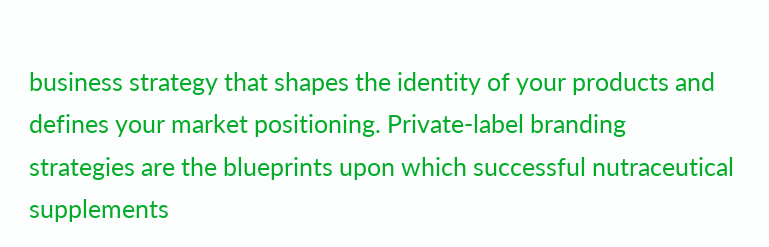business strategy that shapes the identity of your products and defines your market positioning. Private-label branding strategies are the blueprints upon which successful nutraceutical supplements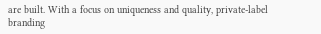are built. With a focus on uniqueness and quality, private-label branding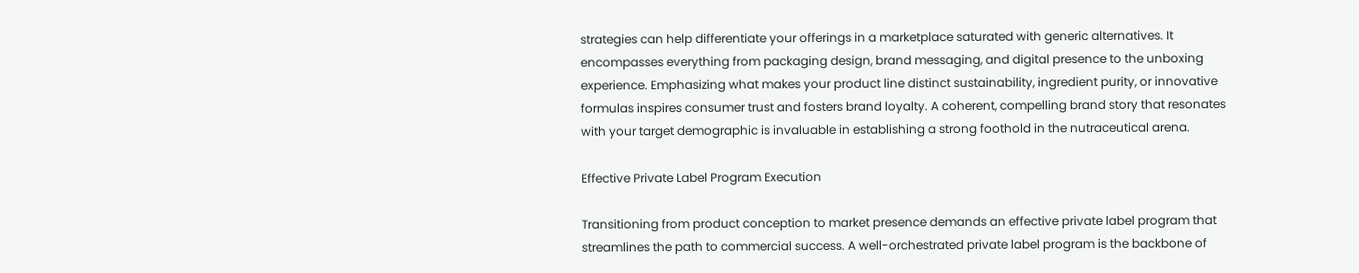strategies can help differentiate your offerings in a marketplace saturated with generic alternatives. It encompasses everything from packaging design, brand messaging, and digital presence to the unboxing experience. Emphasizing what makes your product line distinct sustainability, ingredient purity, or innovative formulas inspires consumer trust and fosters brand loyalty. A coherent, compelling brand story that resonates with your target demographic is invaluable in establishing a strong foothold in the nutraceutical arena.

Effective Private Label Program Execution

Transitioning from product conception to market presence demands an effective private label program that streamlines the path to commercial success. A well-orchestrated private label program is the backbone of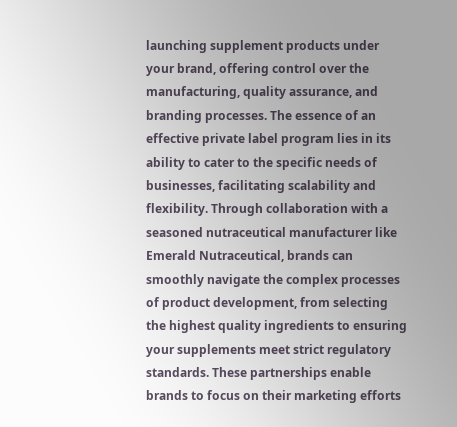launching supplement products under your brand, offering control over the manufacturing, quality assurance, and branding processes. The essence of an effective private label program lies in its ability to cater to the specific needs of businesses, facilitating scalability and flexibility. Through collaboration with a seasoned nutraceutical manufacturer like Emerald Nutraceutical, brands can smoothly navigate the complex processes of product development, from selecting the highest quality ingredients to ensuring your supplements meet strict regulatory standards. These partnerships enable brands to focus on their marketing efforts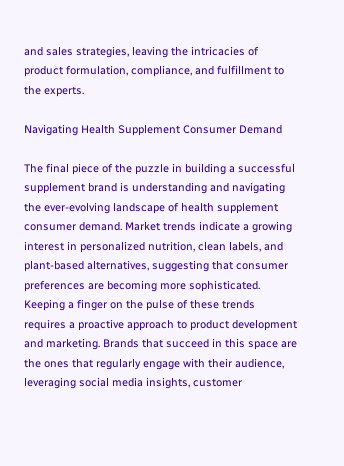and sales strategies, leaving the intricacies of product formulation, compliance, and fulfillment to the experts.

Navigating Health Supplement Consumer Demand

The final piece of the puzzle in building a successful supplement brand is understanding and navigating the ever-evolving landscape of health supplement consumer demand. Market trends indicate a growing interest in personalized nutrition, clean labels, and plant-based alternatives, suggesting that consumer preferences are becoming more sophisticated. Keeping a finger on the pulse of these trends requires a proactive approach to product development and marketing. Brands that succeed in this space are the ones that regularly engage with their audience, leveraging social media insights, customer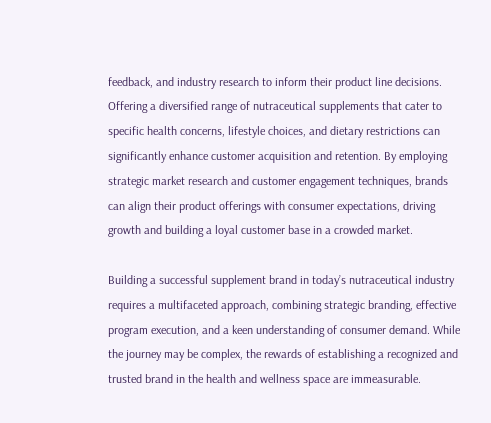feedback, and industry research to inform their product line decisions. Offering a diversified range of nutraceutical supplements that cater to specific health concerns, lifestyle choices, and dietary restrictions can significantly enhance customer acquisition and retention. By employing strategic market research and customer engagement techniques, brands can align their product offerings with consumer expectations, driving growth and building a loyal customer base in a crowded market.

Building a successful supplement brand in today’s nutraceutical industry requires a multifaceted approach, combining strategic branding, effective program execution, and a keen understanding of consumer demand. While the journey may be complex, the rewards of establishing a recognized and trusted brand in the health and wellness space are immeasurable.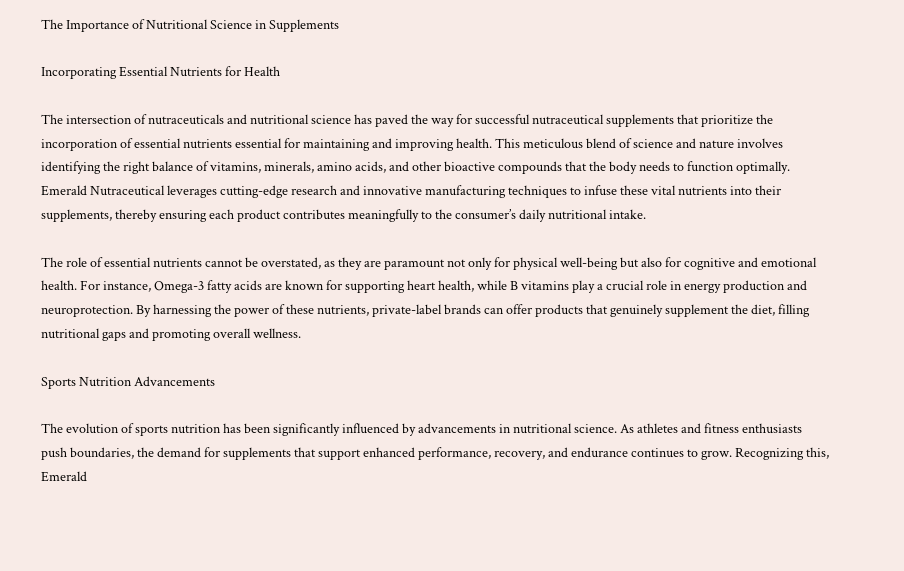The Importance of Nutritional Science in Supplements

Incorporating Essential Nutrients for Health

The intersection of nutraceuticals and nutritional science has paved the way for successful nutraceutical supplements that prioritize the incorporation of essential nutrients essential for maintaining and improving health. This meticulous blend of science and nature involves identifying the right balance of vitamins, minerals, amino acids, and other bioactive compounds that the body needs to function optimally. Emerald Nutraceutical leverages cutting-edge research and innovative manufacturing techniques to infuse these vital nutrients into their supplements, thereby ensuring each product contributes meaningfully to the consumer’s daily nutritional intake.

The role of essential nutrients cannot be overstated, as they are paramount not only for physical well-being but also for cognitive and emotional health. For instance, Omega-3 fatty acids are known for supporting heart health, while B vitamins play a crucial role in energy production and neuroprotection. By harnessing the power of these nutrients, private-label brands can offer products that genuinely supplement the diet, filling nutritional gaps and promoting overall wellness.

Sports Nutrition Advancements

The evolution of sports nutrition has been significantly influenced by advancements in nutritional science. As athletes and fitness enthusiasts push boundaries, the demand for supplements that support enhanced performance, recovery, and endurance continues to grow. Recognizing this, Emerald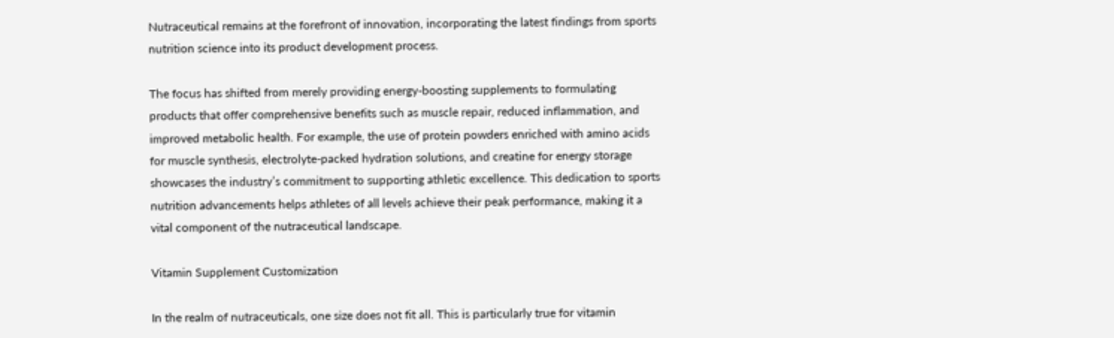Nutraceutical remains at the forefront of innovation, incorporating the latest findings from sports nutrition science into its product development process.

The focus has shifted from merely providing energy-boosting supplements to formulating products that offer comprehensive benefits such as muscle repair, reduced inflammation, and improved metabolic health. For example, the use of protein powders enriched with amino acids for muscle synthesis, electrolyte-packed hydration solutions, and creatine for energy storage showcases the industry’s commitment to supporting athletic excellence. This dedication to sports nutrition advancements helps athletes of all levels achieve their peak performance, making it a vital component of the nutraceutical landscape.

Vitamin Supplement Customization

In the realm of nutraceuticals, one size does not fit all. This is particularly true for vitamin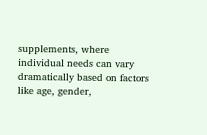supplements, where individual needs can vary dramatically based on factors like age, gender,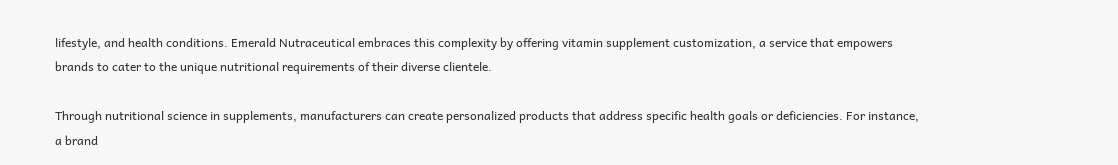lifestyle, and health conditions. Emerald Nutraceutical embraces this complexity by offering vitamin supplement customization, a service that empowers brands to cater to the unique nutritional requirements of their diverse clientele.

Through nutritional science in supplements, manufacturers can create personalized products that address specific health goals or deficiencies. For instance, a brand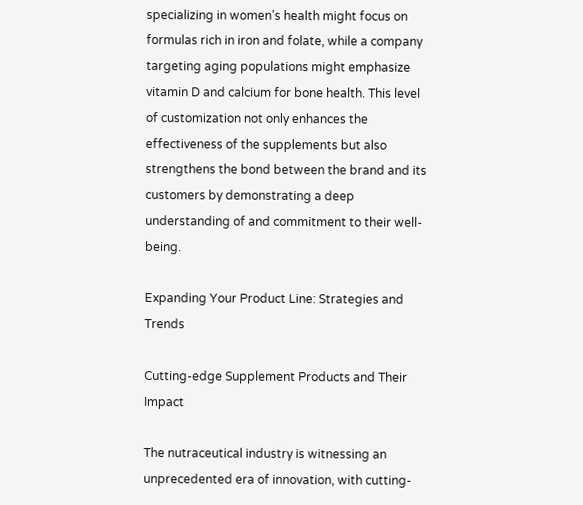specializing in women’s health might focus on formulas rich in iron and folate, while a company targeting aging populations might emphasize vitamin D and calcium for bone health. This level of customization not only enhances the effectiveness of the supplements but also strengthens the bond between the brand and its customers by demonstrating a deep understanding of and commitment to their well-being.

Expanding Your Product Line: Strategies and Trends

Cutting-edge Supplement Products and Their Impact

The nutraceutical industry is witnessing an unprecedented era of innovation, with cutting-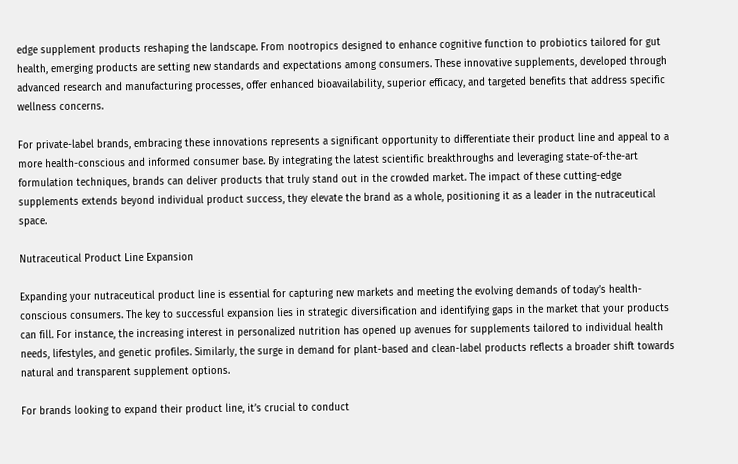edge supplement products reshaping the landscape. From nootropics designed to enhance cognitive function to probiotics tailored for gut health, emerging products are setting new standards and expectations among consumers. These innovative supplements, developed through advanced research and manufacturing processes, offer enhanced bioavailability, superior efficacy, and targeted benefits that address specific wellness concerns.

For private-label brands, embracing these innovations represents a significant opportunity to differentiate their product line and appeal to a more health-conscious and informed consumer base. By integrating the latest scientific breakthroughs and leveraging state-of-the-art formulation techniques, brands can deliver products that truly stand out in the crowded market. The impact of these cutting-edge supplements extends beyond individual product success, they elevate the brand as a whole, positioning it as a leader in the nutraceutical space.

Nutraceutical Product Line Expansion

Expanding your nutraceutical product line is essential for capturing new markets and meeting the evolving demands of today’s health-conscious consumers. The key to successful expansion lies in strategic diversification and identifying gaps in the market that your products can fill. For instance, the increasing interest in personalized nutrition has opened up avenues for supplements tailored to individual health needs, lifestyles, and genetic profiles. Similarly, the surge in demand for plant-based and clean-label products reflects a broader shift towards natural and transparent supplement options.

For brands looking to expand their product line, it’s crucial to conduct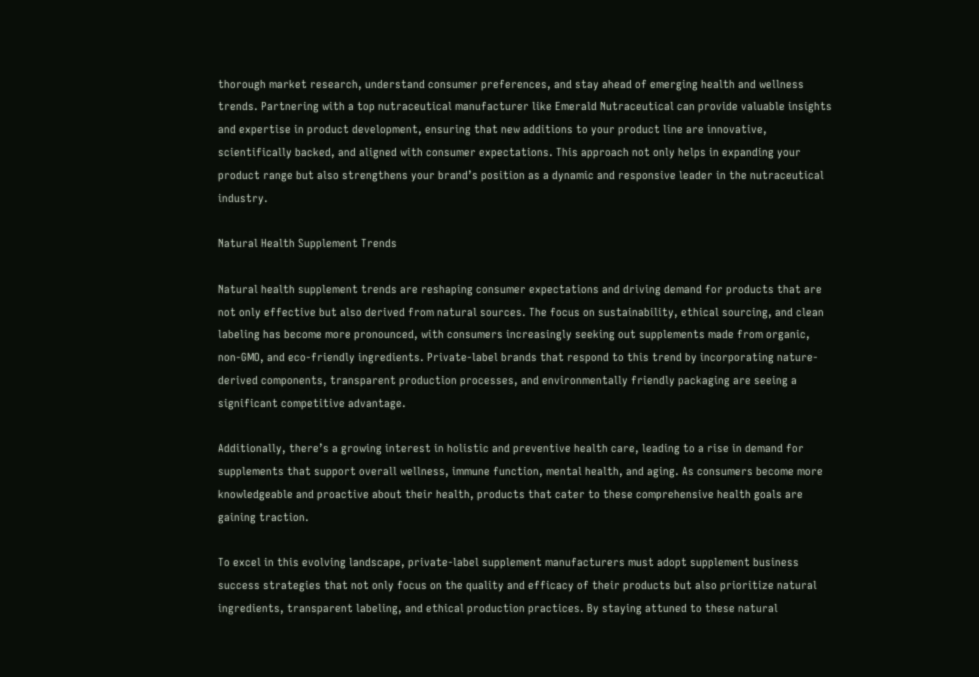thorough market research, understand consumer preferences, and stay ahead of emerging health and wellness trends. Partnering with a top nutraceutical manufacturer like Emerald Nutraceutical can provide valuable insights and expertise in product development, ensuring that new additions to your product line are innovative, scientifically backed, and aligned with consumer expectations. This approach not only helps in expanding your product range but also strengthens your brand’s position as a dynamic and responsive leader in the nutraceutical industry.

Natural Health Supplement Trends

Natural health supplement trends are reshaping consumer expectations and driving demand for products that are not only effective but also derived from natural sources. The focus on sustainability, ethical sourcing, and clean labeling has become more pronounced, with consumers increasingly seeking out supplements made from organic, non-GMO, and eco-friendly ingredients. Private-label brands that respond to this trend by incorporating nature-derived components, transparent production processes, and environmentally friendly packaging are seeing a significant competitive advantage.

Additionally, there’s a growing interest in holistic and preventive health care, leading to a rise in demand for supplements that support overall wellness, immune function, mental health, and aging. As consumers become more knowledgeable and proactive about their health, products that cater to these comprehensive health goals are gaining traction.

To excel in this evolving landscape, private-label supplement manufacturers must adopt supplement business success strategies that not only focus on the quality and efficacy of their products but also prioritize natural ingredients, transparent labeling, and ethical production practices. By staying attuned to these natural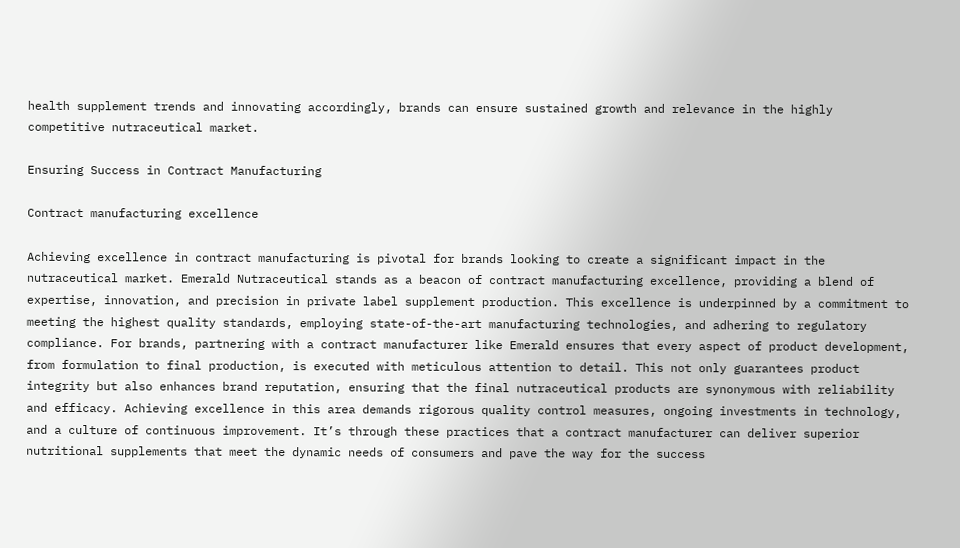health supplement trends and innovating accordingly, brands can ensure sustained growth and relevance in the highly competitive nutraceutical market.

Ensuring Success in Contract Manufacturing

Contract manufacturing excellence

Achieving excellence in contract manufacturing is pivotal for brands looking to create a significant impact in the nutraceutical market. Emerald Nutraceutical stands as a beacon of contract manufacturing excellence, providing a blend of expertise, innovation, and precision in private label supplement production. This excellence is underpinned by a commitment to meeting the highest quality standards, employing state-of-the-art manufacturing technologies, and adhering to regulatory compliance. For brands, partnering with a contract manufacturer like Emerald ensures that every aspect of product development, from formulation to final production, is executed with meticulous attention to detail. This not only guarantees product integrity but also enhances brand reputation, ensuring that the final nutraceutical products are synonymous with reliability and efficacy. Achieving excellence in this area demands rigorous quality control measures, ongoing investments in technology, and a culture of continuous improvement. It’s through these practices that a contract manufacturer can deliver superior nutritional supplements that meet the dynamic needs of consumers and pave the way for the success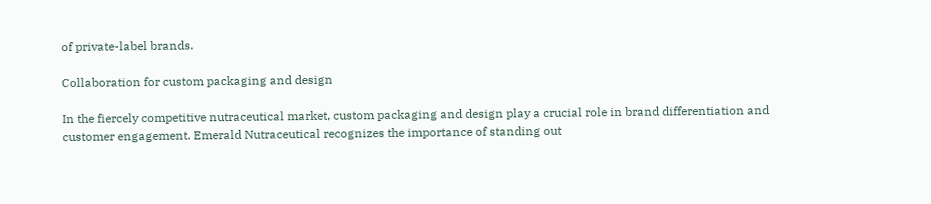of private-label brands.

Collaboration for custom packaging and design

In the fiercely competitive nutraceutical market, custom packaging and design play a crucial role in brand differentiation and customer engagement. Emerald Nutraceutical recognizes the importance of standing out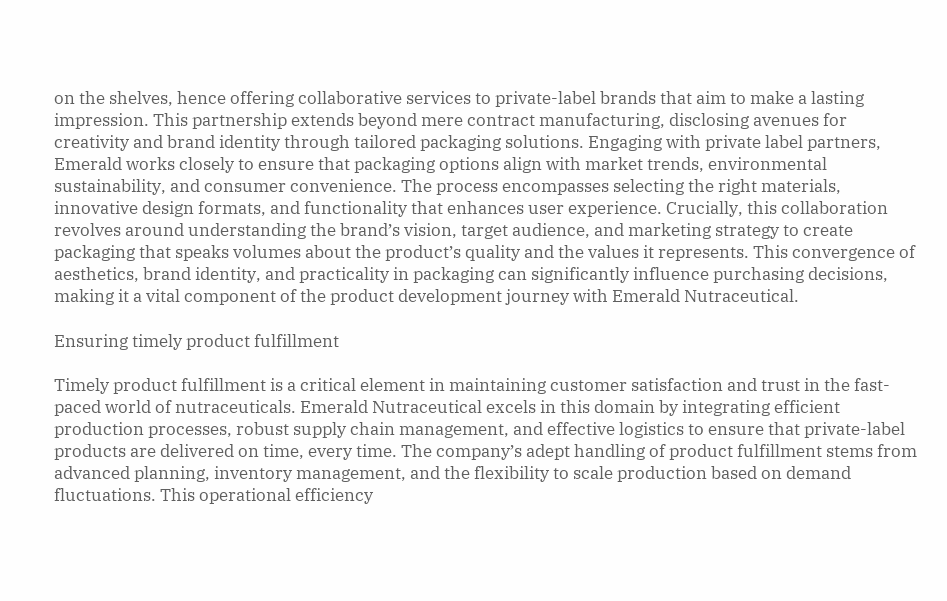on the shelves, hence offering collaborative services to private-label brands that aim to make a lasting impression. This partnership extends beyond mere contract manufacturing, disclosing avenues for creativity and brand identity through tailored packaging solutions. Engaging with private label partners, Emerald works closely to ensure that packaging options align with market trends, environmental sustainability, and consumer convenience. The process encompasses selecting the right materials, innovative design formats, and functionality that enhances user experience. Crucially, this collaboration revolves around understanding the brand’s vision, target audience, and marketing strategy to create packaging that speaks volumes about the product’s quality and the values it represents. This convergence of aesthetics, brand identity, and practicality in packaging can significantly influence purchasing decisions, making it a vital component of the product development journey with Emerald Nutraceutical.

Ensuring timely product fulfillment

Timely product fulfillment is a critical element in maintaining customer satisfaction and trust in the fast-paced world of nutraceuticals. Emerald Nutraceutical excels in this domain by integrating efficient production processes, robust supply chain management, and effective logistics to ensure that private-label products are delivered on time, every time. The company’s adept handling of product fulfillment stems from advanced planning, inventory management, and the flexibility to scale production based on demand fluctuations. This operational efficiency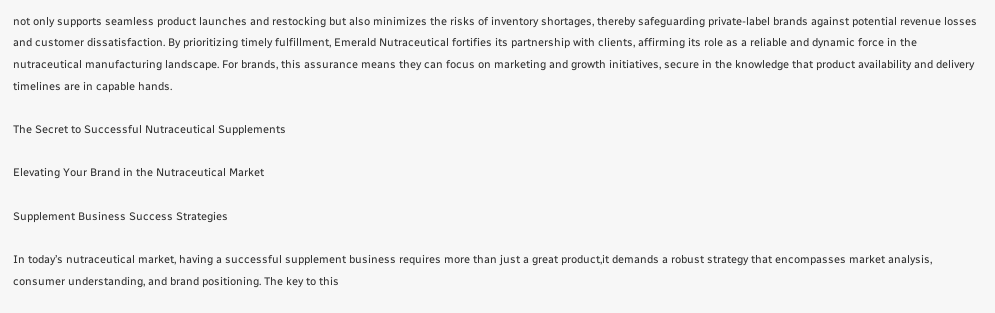not only supports seamless product launches and restocking but also minimizes the risks of inventory shortages, thereby safeguarding private-label brands against potential revenue losses and customer dissatisfaction. By prioritizing timely fulfillment, Emerald Nutraceutical fortifies its partnership with clients, affirming its role as a reliable and dynamic force in the nutraceutical manufacturing landscape. For brands, this assurance means they can focus on marketing and growth initiatives, secure in the knowledge that product availability and delivery timelines are in capable hands.

The Secret to Successful Nutraceutical Supplements

Elevating Your Brand in the Nutraceutical Market

Supplement Business Success Strategies

In today’s nutraceutical market, having a successful supplement business requires more than just a great product,it demands a robust strategy that encompasses market analysis, consumer understanding, and brand positioning. The key to this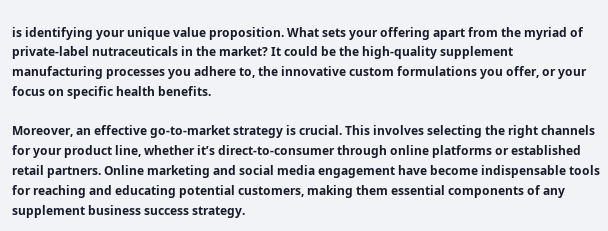is identifying your unique value proposition. What sets your offering apart from the myriad of private-label nutraceuticals in the market? It could be the high-quality supplement manufacturing processes you adhere to, the innovative custom formulations you offer, or your focus on specific health benefits.

Moreover, an effective go-to-market strategy is crucial. This involves selecting the right channels for your product line, whether it’s direct-to-consumer through online platforms or established retail partners. Online marketing and social media engagement have become indispensable tools for reaching and educating potential customers, making them essential components of any supplement business success strategy.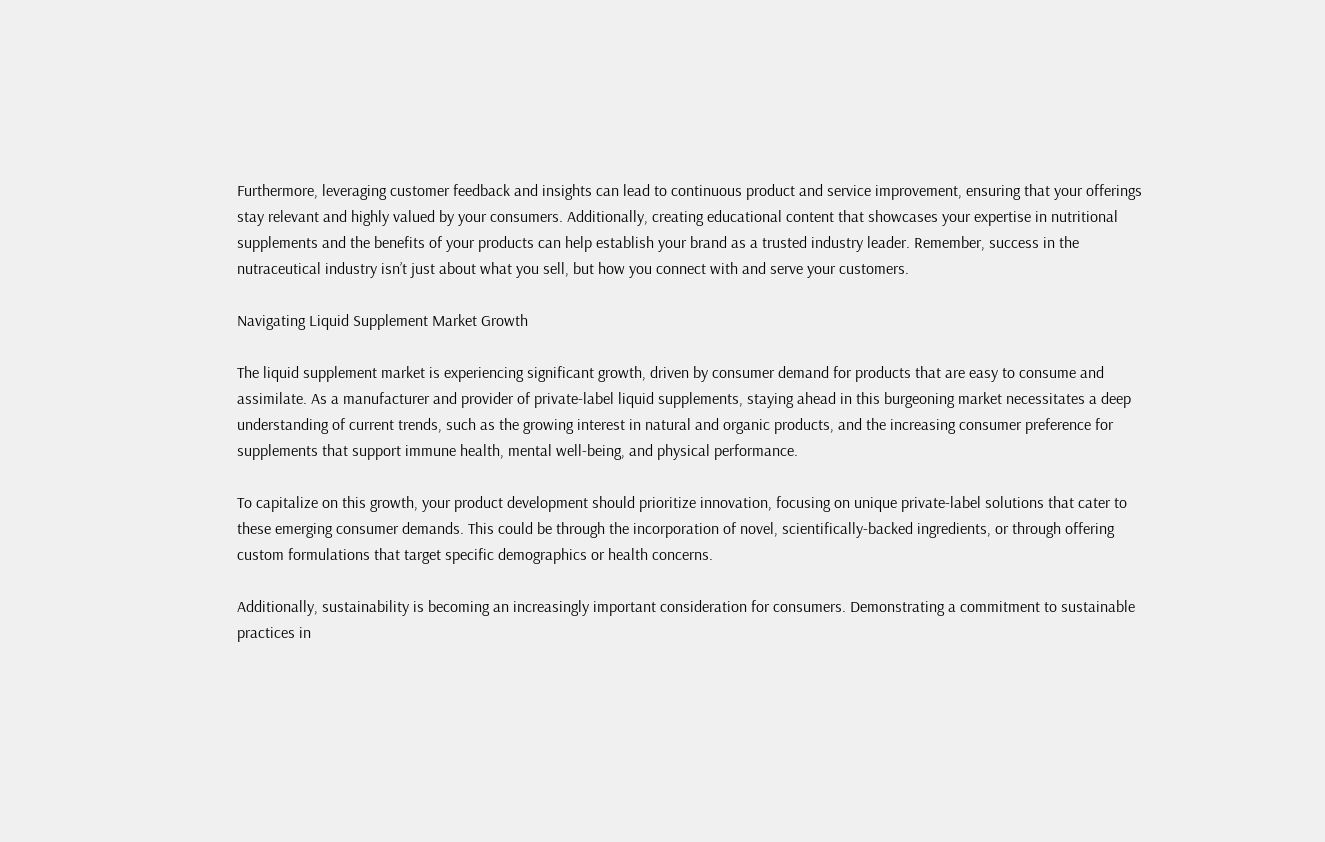Furthermore, leveraging customer feedback and insights can lead to continuous product and service improvement, ensuring that your offerings stay relevant and highly valued by your consumers. Additionally, creating educational content that showcases your expertise in nutritional supplements and the benefits of your products can help establish your brand as a trusted industry leader. Remember, success in the nutraceutical industry isn’t just about what you sell, but how you connect with and serve your customers.

Navigating Liquid Supplement Market Growth

The liquid supplement market is experiencing significant growth, driven by consumer demand for products that are easy to consume and assimilate. As a manufacturer and provider of private-label liquid supplements, staying ahead in this burgeoning market necessitates a deep understanding of current trends, such as the growing interest in natural and organic products, and the increasing consumer preference for supplements that support immune health, mental well-being, and physical performance.

To capitalize on this growth, your product development should prioritize innovation, focusing on unique private-label solutions that cater to these emerging consumer demands. This could be through the incorporation of novel, scientifically-backed ingredients, or through offering custom formulations that target specific demographics or health concerns.

Additionally, sustainability is becoming an increasingly important consideration for consumers. Demonstrating a commitment to sustainable practices in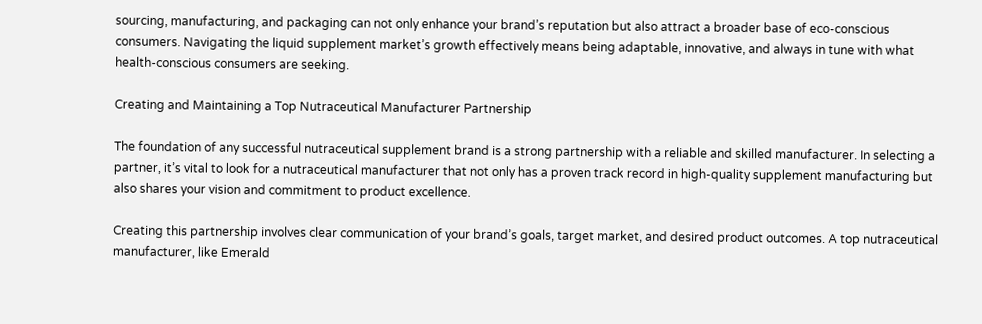sourcing, manufacturing, and packaging can not only enhance your brand’s reputation but also attract a broader base of eco-conscious consumers. Navigating the liquid supplement market’s growth effectively means being adaptable, innovative, and always in tune with what health-conscious consumers are seeking.

Creating and Maintaining a Top Nutraceutical Manufacturer Partnership

The foundation of any successful nutraceutical supplement brand is a strong partnership with a reliable and skilled manufacturer. In selecting a partner, it’s vital to look for a nutraceutical manufacturer that not only has a proven track record in high-quality supplement manufacturing but also shares your vision and commitment to product excellence.

Creating this partnership involves clear communication of your brand’s goals, target market, and desired product outcomes. A top nutraceutical manufacturer, like Emerald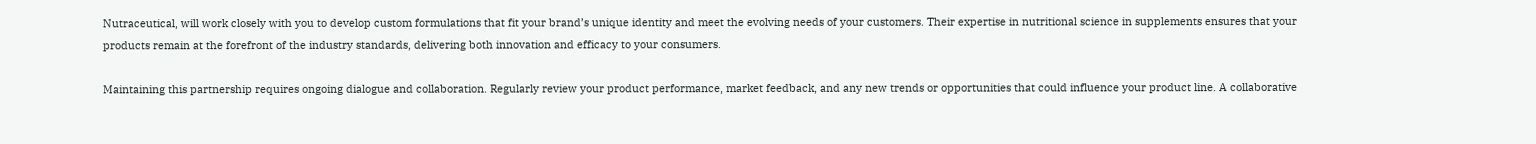Nutraceutical, will work closely with you to develop custom formulations that fit your brand’s unique identity and meet the evolving needs of your customers. Their expertise in nutritional science in supplements ensures that your products remain at the forefront of the industry standards, delivering both innovation and efficacy to your consumers.

Maintaining this partnership requires ongoing dialogue and collaboration. Regularly review your product performance, market feedback, and any new trends or opportunities that could influence your product line. A collaborative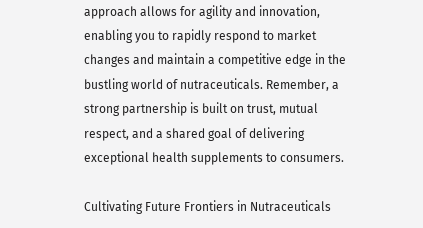approach allows for agility and innovation, enabling you to rapidly respond to market changes and maintain a competitive edge in the bustling world of nutraceuticals. Remember, a strong partnership is built on trust, mutual respect, and a shared goal of delivering exceptional health supplements to consumers.

Cultivating Future Frontiers in Nutraceuticals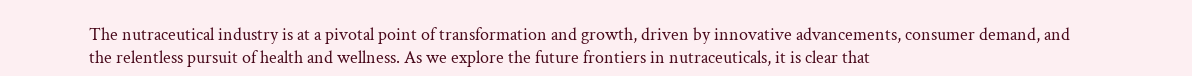The nutraceutical industry is at a pivotal point of transformation and growth, driven by innovative advancements, consumer demand, and the relentless pursuit of health and wellness. As we explore the future frontiers in nutraceuticals, it is clear that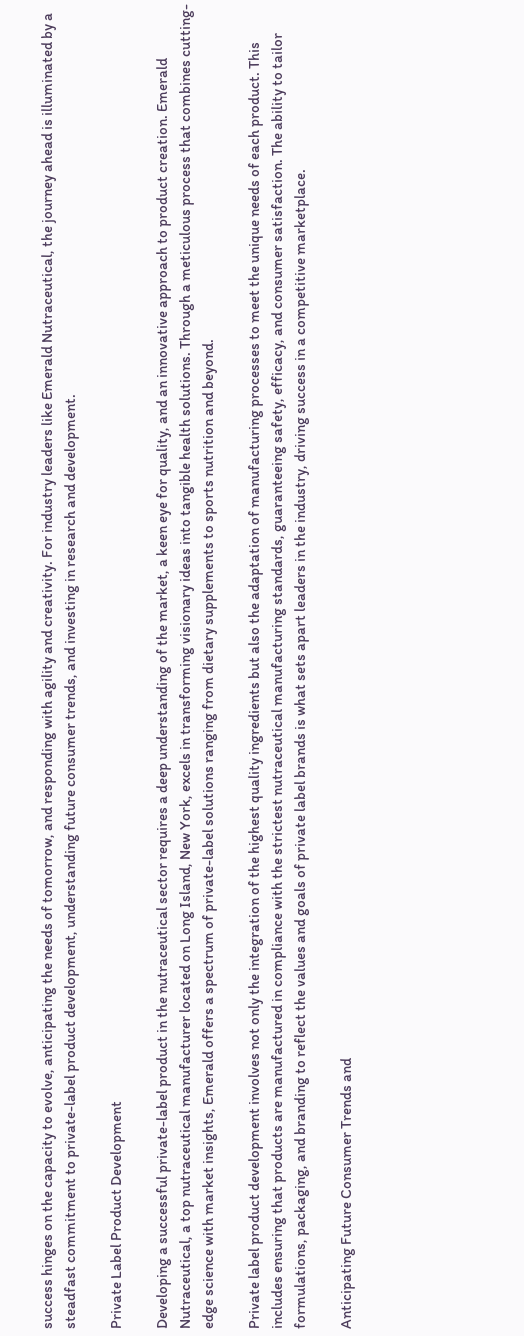success hinges on the capacity to evolve, anticipating the needs of tomorrow, and responding with agility and creativity. For industry leaders like Emerald Nutraceutical, the journey ahead is illuminated by a steadfast commitment to private-label product development, understanding future consumer trends, and investing in research and development.

Private Label Product Development

Developing a successful private-label product in the nutraceutical sector requires a deep understanding of the market, a keen eye for quality, and an innovative approach to product creation. Emerald Nutraceutical, a top nutraceutical manufacturer located on Long Island, New York, excels in transforming visionary ideas into tangible health solutions. Through a meticulous process that combines cutting-edge science with market insights, Emerald offers a spectrum of private-label solutions ranging from dietary supplements to sports nutrition and beyond.

Private label product development involves not only the integration of the highest quality ingredients but also the adaptation of manufacturing processes to meet the unique needs of each product. This includes ensuring that products are manufactured in compliance with the strictest nutraceutical manufacturing standards, guaranteeing safety, efficacy, and consumer satisfaction. The ability to tailor formulations, packaging, and branding to reflect the values and goals of private label brands is what sets apart leaders in the industry, driving success in a competitive marketplace.

Anticipating Future Consumer Trends and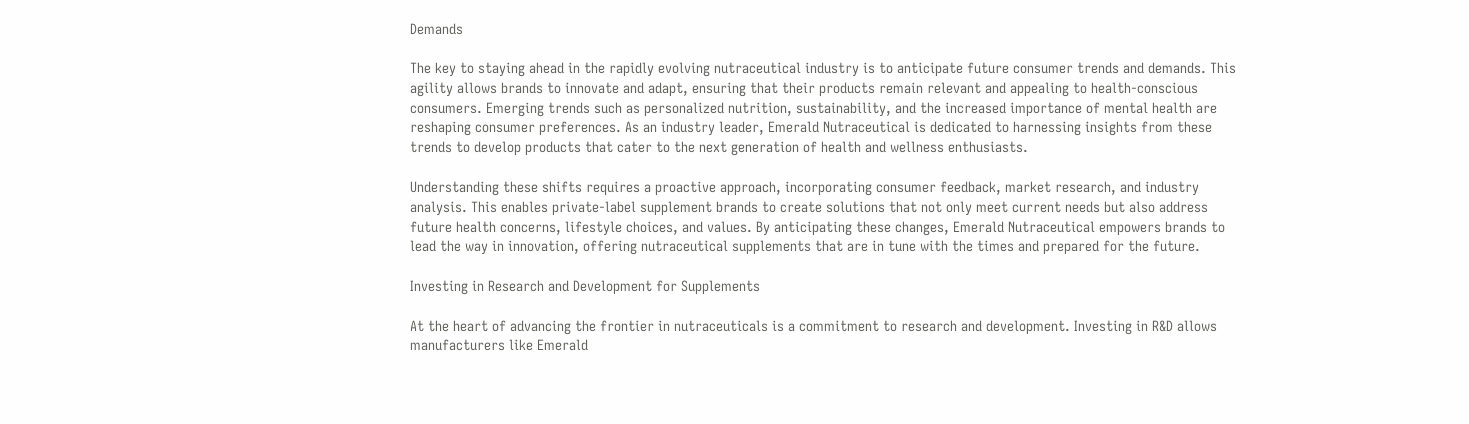Demands

The key to staying ahead in the rapidly evolving nutraceutical industry is to anticipate future consumer trends and demands. This agility allows brands to innovate and adapt, ensuring that their products remain relevant and appealing to health-conscious consumers. Emerging trends such as personalized nutrition, sustainability, and the increased importance of mental health are reshaping consumer preferences. As an industry leader, Emerald Nutraceutical is dedicated to harnessing insights from these trends to develop products that cater to the next generation of health and wellness enthusiasts.

Understanding these shifts requires a proactive approach, incorporating consumer feedback, market research, and industry analysis. This enables private-label supplement brands to create solutions that not only meet current needs but also address future health concerns, lifestyle choices, and values. By anticipating these changes, Emerald Nutraceutical empowers brands to lead the way in innovation, offering nutraceutical supplements that are in tune with the times and prepared for the future.

Investing in Research and Development for Supplements

At the heart of advancing the frontier in nutraceuticals is a commitment to research and development. Investing in R&D allows manufacturers like Emerald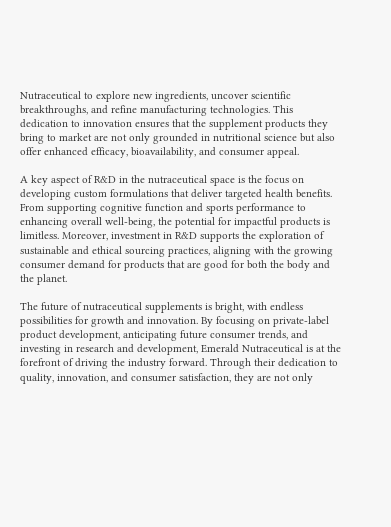Nutraceutical to explore new ingredients, uncover scientific breakthroughs, and refine manufacturing technologies. This dedication to innovation ensures that the supplement products they bring to market are not only grounded in nutritional science but also offer enhanced efficacy, bioavailability, and consumer appeal.

A key aspect of R&D in the nutraceutical space is the focus on developing custom formulations that deliver targeted health benefits. From supporting cognitive function and sports performance to enhancing overall well-being, the potential for impactful products is limitless. Moreover, investment in R&D supports the exploration of sustainable and ethical sourcing practices, aligning with the growing consumer demand for products that are good for both the body and the planet.

The future of nutraceutical supplements is bright, with endless possibilities for growth and innovation. By focusing on private-label product development, anticipating future consumer trends, and investing in research and development, Emerald Nutraceutical is at the forefront of driving the industry forward. Through their dedication to quality, innovation, and consumer satisfaction, they are not only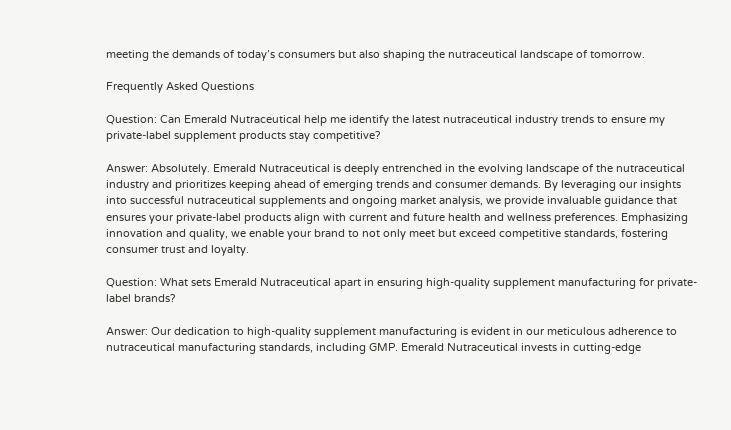meeting the demands of today’s consumers but also shaping the nutraceutical landscape of tomorrow.

Frequently Asked Questions

Question: Can Emerald Nutraceutical help me identify the latest nutraceutical industry trends to ensure my private-label supplement products stay competitive?

Answer: Absolutely. Emerald Nutraceutical is deeply entrenched in the evolving landscape of the nutraceutical industry and prioritizes keeping ahead of emerging trends and consumer demands. By leveraging our insights into successful nutraceutical supplements and ongoing market analysis, we provide invaluable guidance that ensures your private-label products align with current and future health and wellness preferences. Emphasizing innovation and quality, we enable your brand to not only meet but exceed competitive standards, fostering consumer trust and loyalty.

Question: What sets Emerald Nutraceutical apart in ensuring high-quality supplement manufacturing for private-label brands?

Answer: Our dedication to high-quality supplement manufacturing is evident in our meticulous adherence to nutraceutical manufacturing standards, including GMP. Emerald Nutraceutical invests in cutting-edge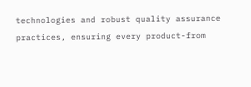technologies and robust quality assurance practices, ensuring every product-from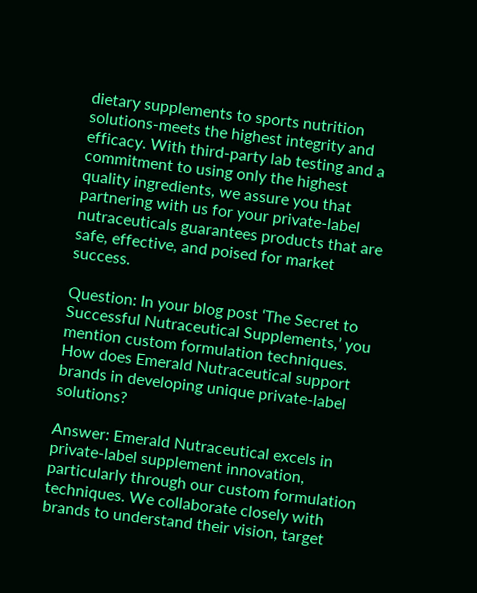dietary supplements to sports nutrition solutions-meets the highest integrity and efficacy. With third-party lab testing and a commitment to using only the highest quality ingredients, we assure you that partnering with us for your private-label nutraceuticals guarantees products that are safe, effective, and poised for market success.

Question: In your blog post ‘The Secret to Successful Nutraceutical Supplements,’ you mention custom formulation techniques. How does Emerald Nutraceutical support brands in developing unique private-label solutions?

Answer: Emerald Nutraceutical excels in private-label supplement innovation, particularly through our custom formulation techniques. We collaborate closely with brands to understand their vision, target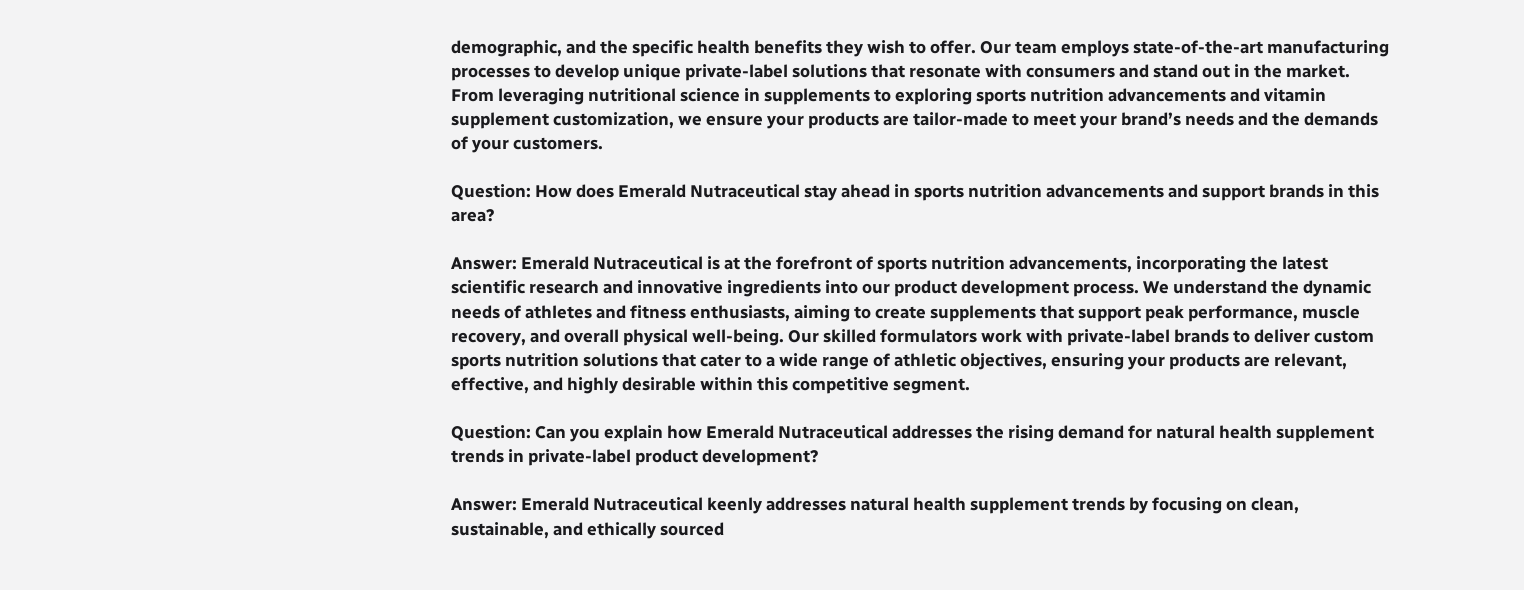demographic, and the specific health benefits they wish to offer. Our team employs state-of-the-art manufacturing processes to develop unique private-label solutions that resonate with consumers and stand out in the market. From leveraging nutritional science in supplements to exploring sports nutrition advancements and vitamin supplement customization, we ensure your products are tailor-made to meet your brand’s needs and the demands of your customers.

Question: How does Emerald Nutraceutical stay ahead in sports nutrition advancements and support brands in this area?

Answer: Emerald Nutraceutical is at the forefront of sports nutrition advancements, incorporating the latest scientific research and innovative ingredients into our product development process. We understand the dynamic needs of athletes and fitness enthusiasts, aiming to create supplements that support peak performance, muscle recovery, and overall physical well-being. Our skilled formulators work with private-label brands to deliver custom sports nutrition solutions that cater to a wide range of athletic objectives, ensuring your products are relevant, effective, and highly desirable within this competitive segment.

Question: Can you explain how Emerald Nutraceutical addresses the rising demand for natural health supplement trends in private-label product development?

Answer: Emerald Nutraceutical keenly addresses natural health supplement trends by focusing on clean, sustainable, and ethically sourced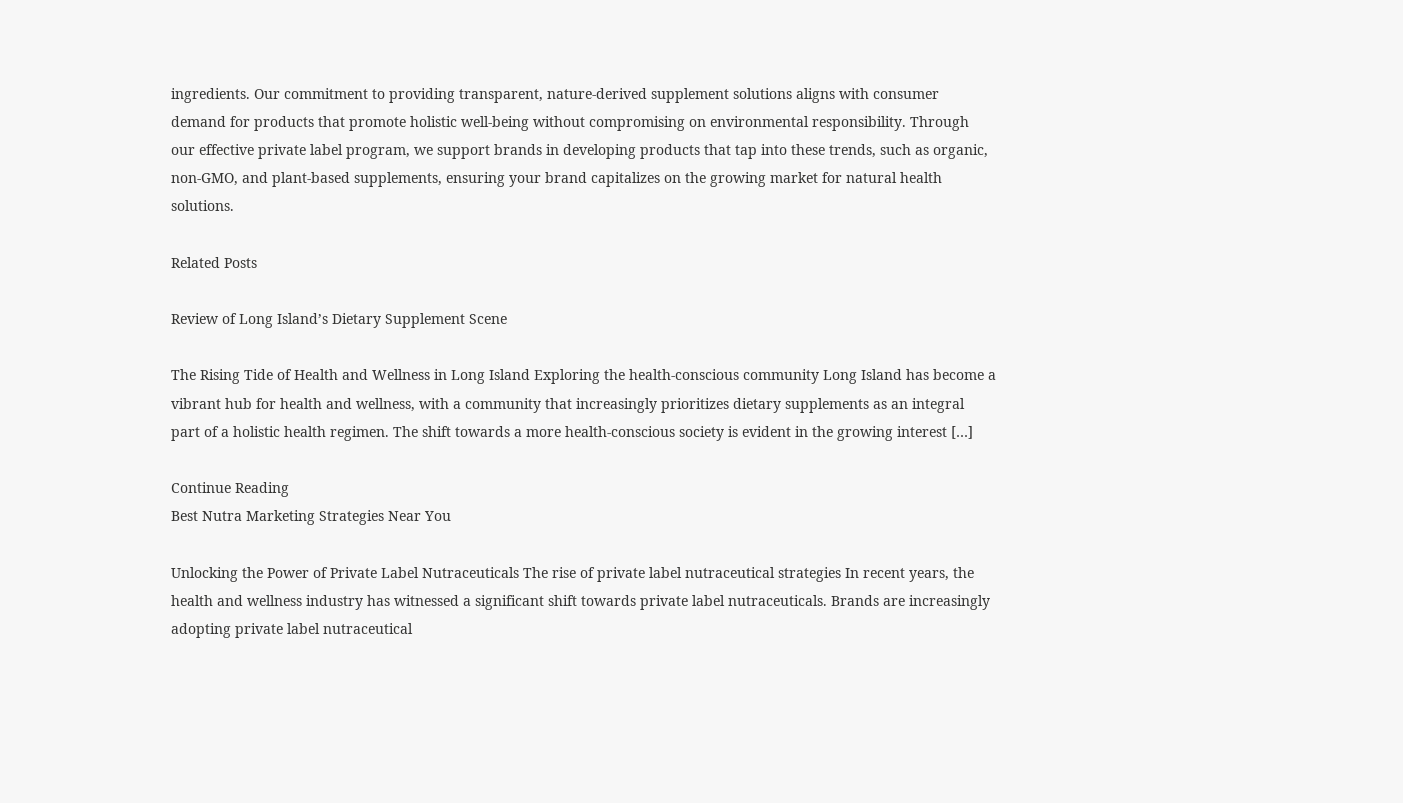ingredients. Our commitment to providing transparent, nature-derived supplement solutions aligns with consumer demand for products that promote holistic well-being without compromising on environmental responsibility. Through our effective private label program, we support brands in developing products that tap into these trends, such as organic, non-GMO, and plant-based supplements, ensuring your brand capitalizes on the growing market for natural health solutions.

Related Posts

Review of Long Island’s Dietary Supplement Scene

The Rising Tide of Health and Wellness in Long Island Exploring the health-conscious community Long Island has become a vibrant hub for health and wellness, with a community that increasingly prioritizes dietary supplements as an integral part of a holistic health regimen. The shift towards a more health-conscious society is evident in the growing interest […]

Continue Reading
Best Nutra Marketing Strategies Near You

Unlocking the Power of Private Label Nutraceuticals The rise of private label nutraceutical strategies In recent years, the health and wellness industry has witnessed a significant shift towards private label nutraceuticals. Brands are increasingly adopting private label nutraceutical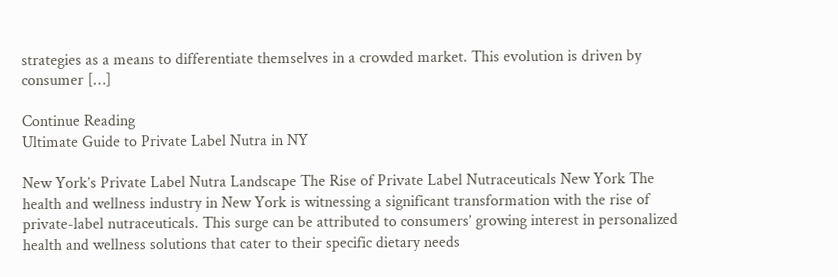strategies as a means to differentiate themselves in a crowded market. This evolution is driven by consumer […]

Continue Reading
Ultimate Guide to Private Label Nutra in NY

New York’s Private Label Nutra Landscape The Rise of Private Label Nutraceuticals New York The health and wellness industry in New York is witnessing a significant transformation with the rise of private-label nutraceuticals. This surge can be attributed to consumers’ growing interest in personalized health and wellness solutions that cater to their specific dietary needs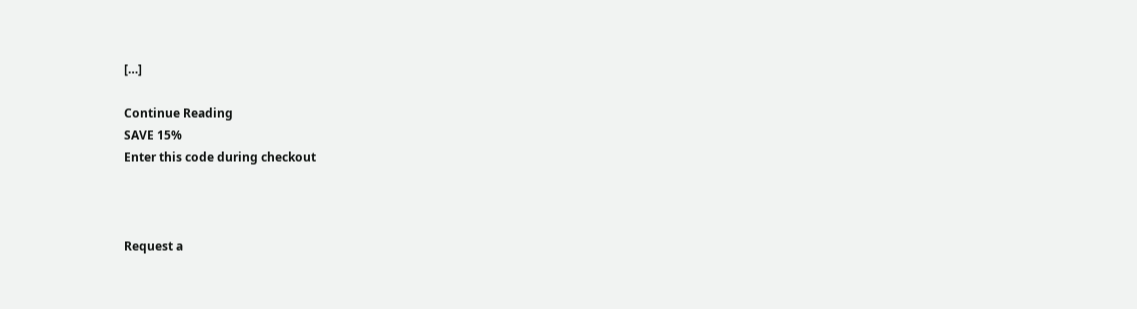[…]

Continue Reading
SAVE 15%
Enter this code during checkout



Request a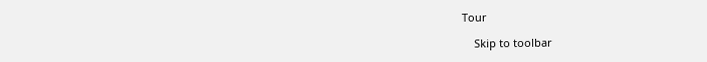Tour

    Skip to toolbar